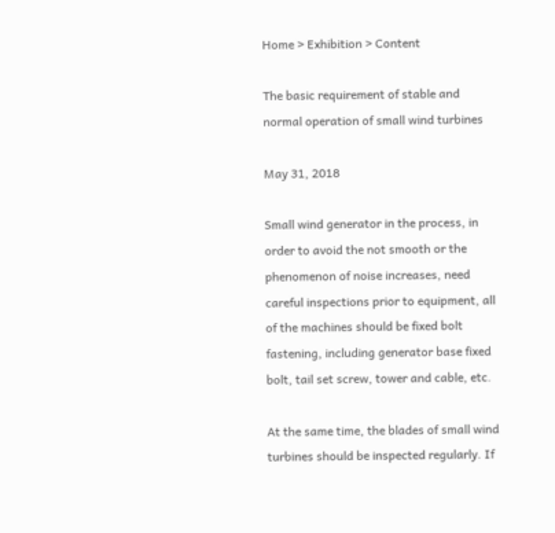Home > Exhibition > Content

The basic requirement of stable and normal operation of small wind turbines

May 31, 2018

Small wind generator in the process, in order to avoid the not smooth or the phenomenon of noise increases, need careful inspections prior to equipment, all of the machines should be fixed bolt fastening, including generator base fixed bolt, tail set screw, tower and cable, etc.

At the same time, the blades of small wind turbines should be inspected regularly. If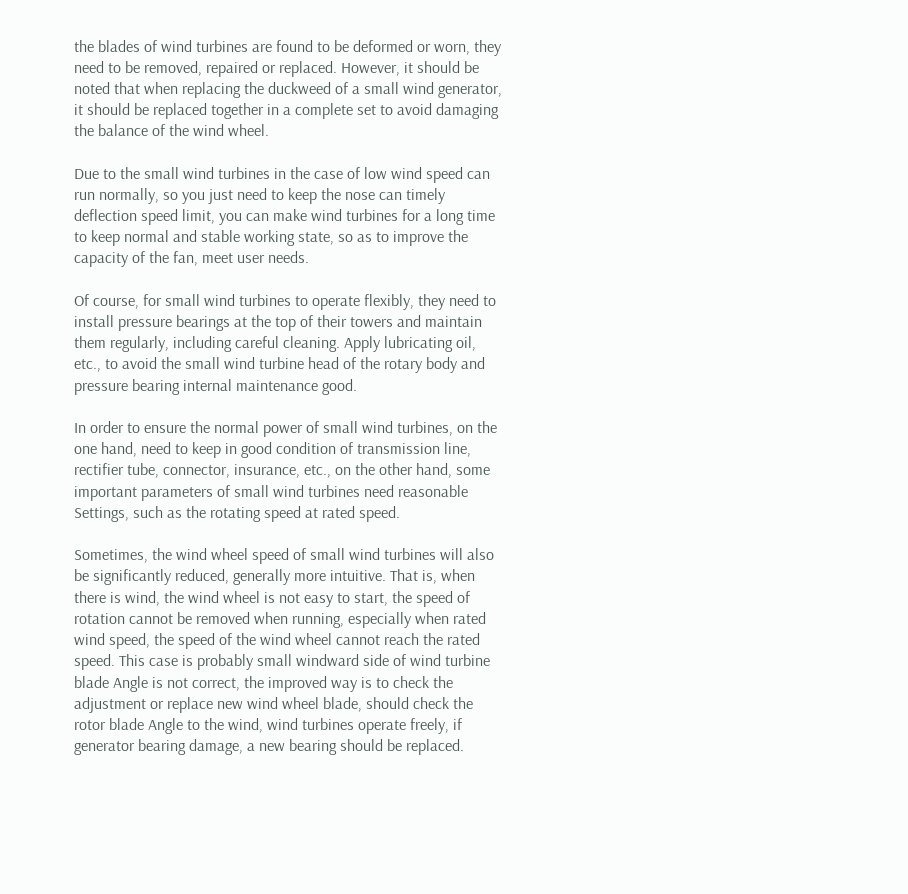the blades of wind turbines are found to be deformed or worn, they need to be removed, repaired or replaced. However, it should be noted that when replacing the duckweed of a small wind generator, it should be replaced together in a complete set to avoid damaging the balance of the wind wheel.

Due to the small wind turbines in the case of low wind speed can run normally, so you just need to keep the nose can timely deflection speed limit, you can make wind turbines for a long time to keep normal and stable working state, so as to improve the capacity of the fan, meet user needs.

Of course, for small wind turbines to operate flexibly, they need to install pressure bearings at the top of their towers and maintain them regularly, including careful cleaning. Apply lubricating oil, etc., to avoid the small wind turbine head of the rotary body and pressure bearing internal maintenance good.

In order to ensure the normal power of small wind turbines, on the one hand, need to keep in good condition of transmission line, rectifier tube, connector, insurance, etc., on the other hand, some important parameters of small wind turbines need reasonable Settings, such as the rotating speed at rated speed.

Sometimes, the wind wheel speed of small wind turbines will also be significantly reduced, generally more intuitive. That is, when there is wind, the wind wheel is not easy to start, the speed of rotation cannot be removed when running, especially when rated wind speed, the speed of the wind wheel cannot reach the rated speed. This case is probably small windward side of wind turbine blade Angle is not correct, the improved way is to check the adjustment or replace new wind wheel blade, should check the rotor blade Angle to the wind, wind turbines operate freely, if generator bearing damage, a new bearing should be replaced.